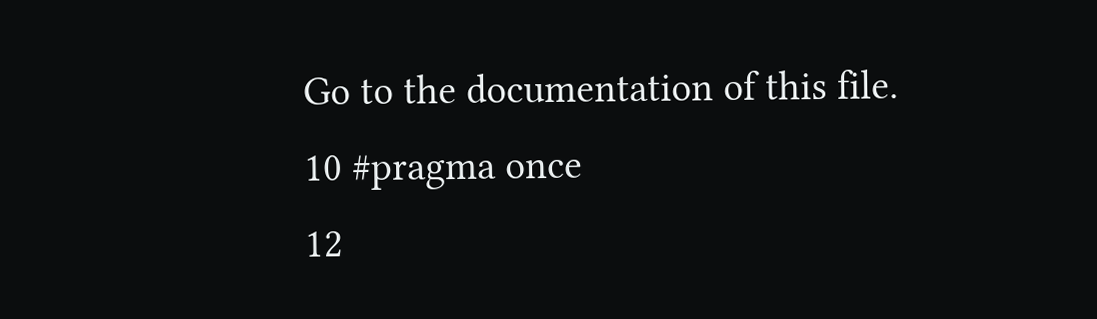Go to the documentation of this file.
10 #pragma once
12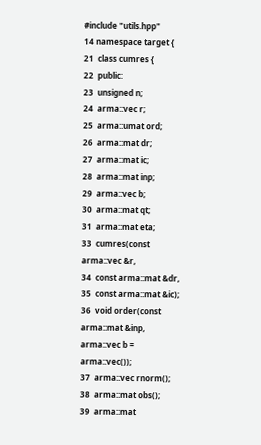#include "utils.hpp"
14 namespace target {
21  class cumres {
22  public:
23  unsigned n;
24  arma::vec r;
25  arma::umat ord;
26  arma::mat dr;
27  arma::mat ic;
28  arma::mat inp;
29  arma::vec b;
30  arma::mat qt;
31  arma::mat eta;
33  cumres(const arma::vec &r,
34  const arma::mat &dr,
35  const arma::mat &ic);
36  void order(const arma::mat &inp, arma::vec b = arma::vec());
37  arma::vec rnorm();
38  arma::mat obs();
39  arma::mat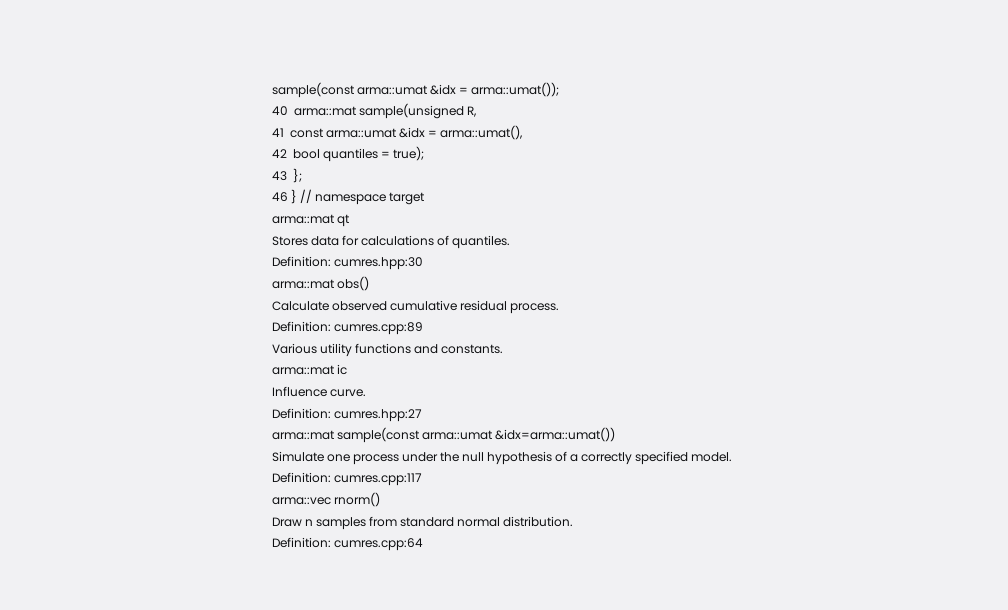sample(const arma::umat &idx = arma::umat());
40  arma::mat sample(unsigned R,
41  const arma::umat &idx = arma::umat(),
42  bool quantiles = true);
43  };
46 } // namespace target
arma::mat qt
Stores data for calculations of quantiles.
Definition: cumres.hpp:30
arma::mat obs()
Calculate observed cumulative residual process.
Definition: cumres.cpp:89
Various utility functions and constants.
arma::mat ic
Influence curve.
Definition: cumres.hpp:27
arma::mat sample(const arma::umat &idx=arma::umat())
Simulate one process under the null hypothesis of a correctly specified model.
Definition: cumres.cpp:117
arma::vec rnorm()
Draw n samples from standard normal distribution.
Definition: cumres.cpp:64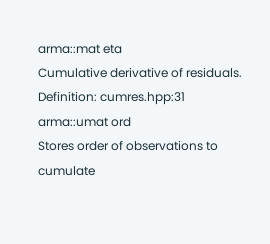arma::mat eta
Cumulative derivative of residuals.
Definition: cumres.hpp:31
arma::umat ord
Stores order of observations to cumulate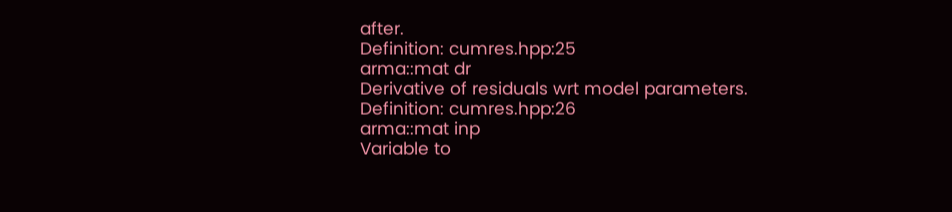after.
Definition: cumres.hpp:25
arma::mat dr
Derivative of residuals wrt model parameters.
Definition: cumres.hpp:26
arma::mat inp
Variable to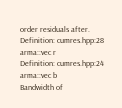order residuals after.
Definition: cumres.hpp:28
arma::vec r
Definition: cumres.hpp:24
arma::vec b
Bandwidth of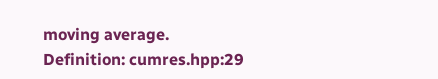moving average.
Definition: cumres.hpp:29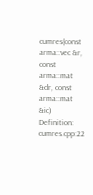cumres(const arma::vec &r, const arma::mat &dr, const arma::mat &ic)
Definition: cumres.cpp:22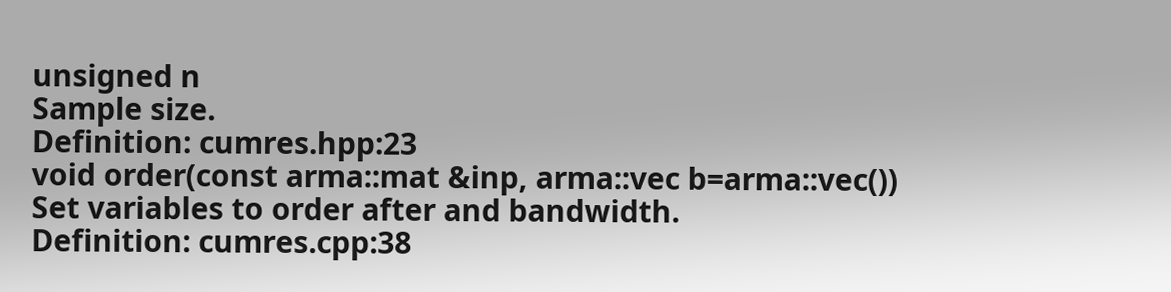unsigned n
Sample size.
Definition: cumres.hpp:23
void order(const arma::mat &inp, arma::vec b=arma::vec())
Set variables to order after and bandwidth.
Definition: cumres.cpp:38